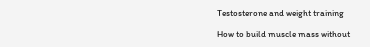Testosterone and weight training

How to build muscle mass without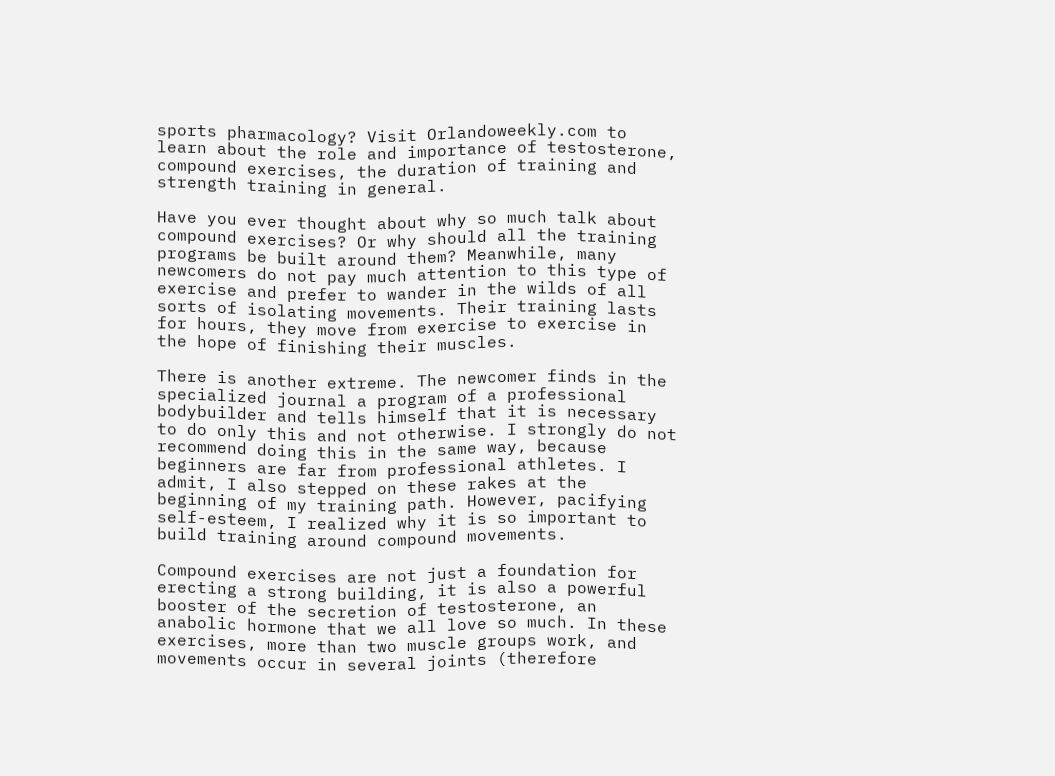sports pharmacology? Visit Orlandoweekly.com to learn about the role and importance of testosterone, compound exercises, the duration of training and strength training in general.

Have you ever thought about why so much talk about compound exercises? Or why should all the training programs be built around them? Meanwhile, many newcomers do not pay much attention to this type of exercise and prefer to wander in the wilds of all sorts of isolating movements. Their training lasts for hours, they move from exercise to exercise in the hope of finishing their muscles.

There is another extreme. The newcomer finds in the specialized journal a program of a professional bodybuilder and tells himself that it is necessary to do only this and not otherwise. I strongly do not recommend doing this in the same way, because beginners are far from professional athletes. I admit, I also stepped on these rakes at the beginning of my training path. However, pacifying self-esteem, I realized why it is so important to build training around compound movements.

Compound exercises are not just a foundation for erecting a strong building, it is also a powerful booster of the secretion of testosterone, an anabolic hormone that we all love so much. In these exercises, more than two muscle groups work, and movements occur in several joints (therefore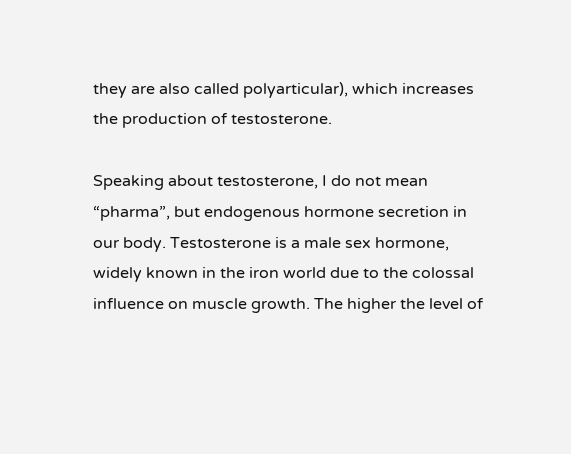they are also called polyarticular), which increases the production of testosterone.

Speaking about testosterone, I do not mean “pharma”, but endogenous hormone secretion in our body. Testosterone is a male sex hormone, widely known in the iron world due to the colossal influence on muscle growth. The higher the level of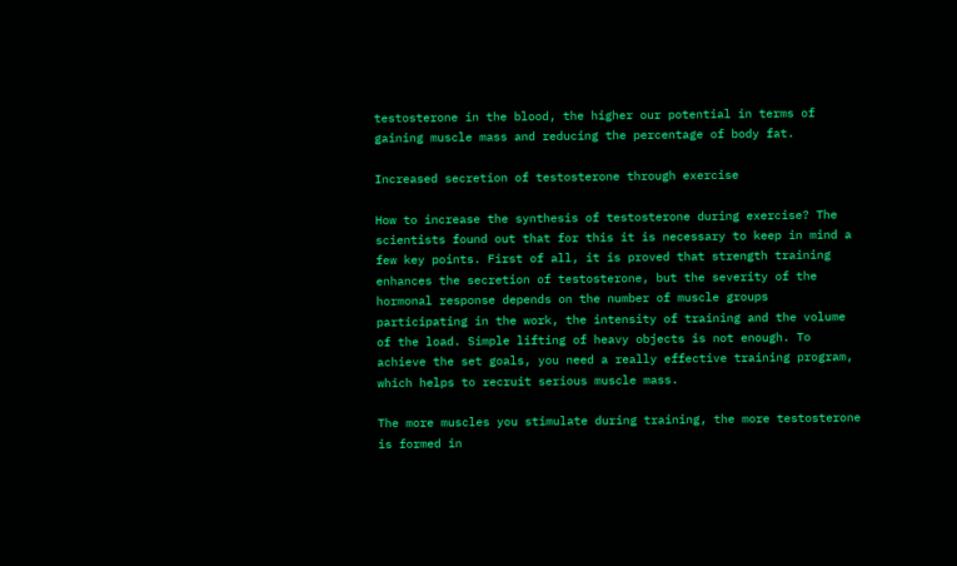testosterone in the blood, the higher our potential in terms of gaining muscle mass and reducing the percentage of body fat.

Increased secretion of testosterone through exercise

How to increase the synthesis of testosterone during exercise? The scientists found out that for this it is necessary to keep in mind a few key points. First of all, it is proved that strength training enhances the secretion of testosterone, but the severity of the hormonal response depends on the number of muscle groups participating in the work, the intensity of training and the volume of the load. Simple lifting of heavy objects is not enough. To achieve the set goals, you need a really effective training program, which helps to recruit serious muscle mass.

The more muscles you stimulate during training, the more testosterone is formed in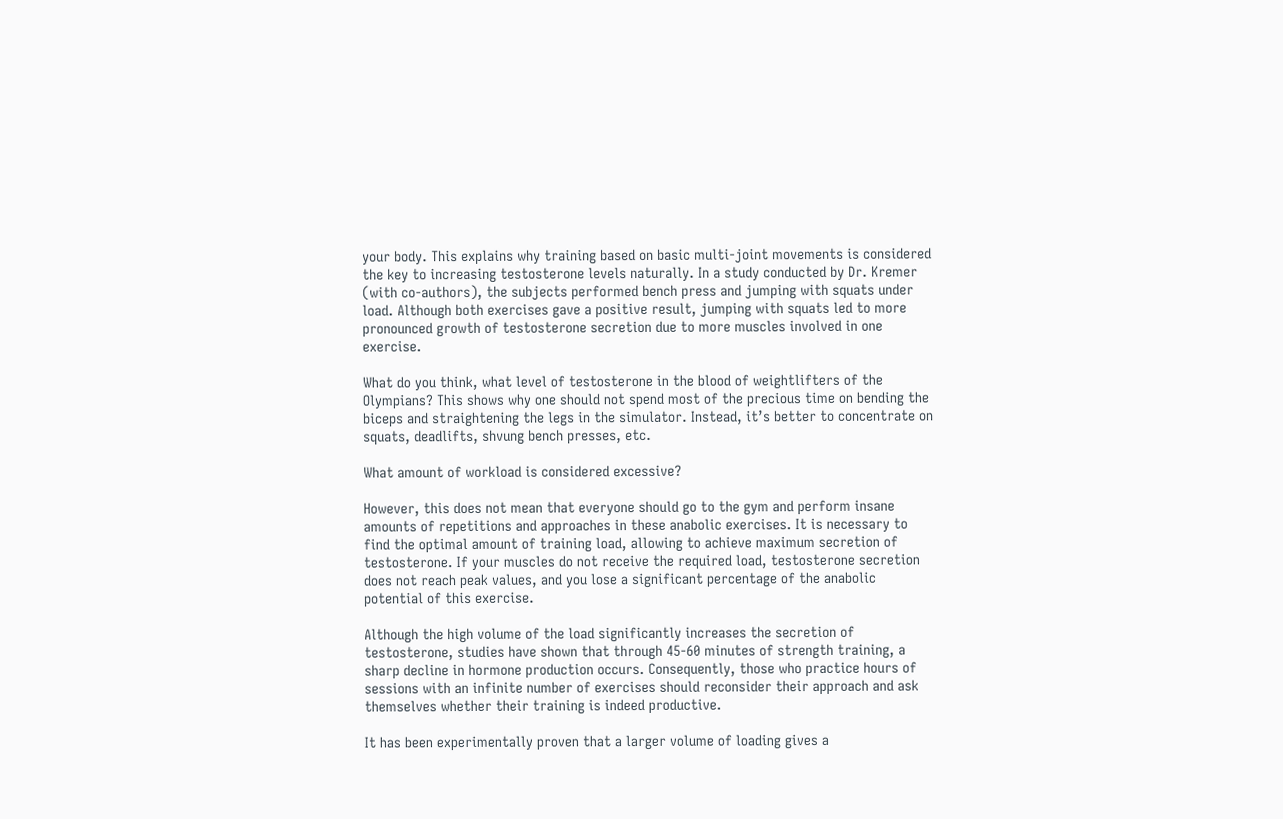your body. This explains why training based on basic multi-joint movements is considered the key to increasing testosterone levels naturally. In a study conducted by Dr. Kremer (with co-authors), the subjects performed bench press and jumping with squats under load. Although both exercises gave a positive result, jumping with squats led to more pronounced growth of testosterone secretion due to more muscles involved in one exercise.

What do you think, what level of testosterone in the blood of weightlifters of the Olympians? This shows why one should not spend most of the precious time on bending the biceps and straightening the legs in the simulator. Instead, it’s better to concentrate on squats, deadlifts, shvung bench presses, etc.

What amount of workload is considered excessive?

However, this does not mean that everyone should go to the gym and perform insane amounts of repetitions and approaches in these anabolic exercises. It is necessary to find the optimal amount of training load, allowing to achieve maximum secretion of testosterone. If your muscles do not receive the required load, testosterone secretion does not reach peak values, and you lose a significant percentage of the anabolic potential of this exercise.

Although the high volume of the load significantly increases the secretion of testosterone, studies have shown that through 45-60 minutes of strength training, a sharp decline in hormone production occurs. Consequently, those who practice hours of sessions with an infinite number of exercises should reconsider their approach and ask themselves whether their training is indeed productive.

It has been experimentally proven that a larger volume of loading gives a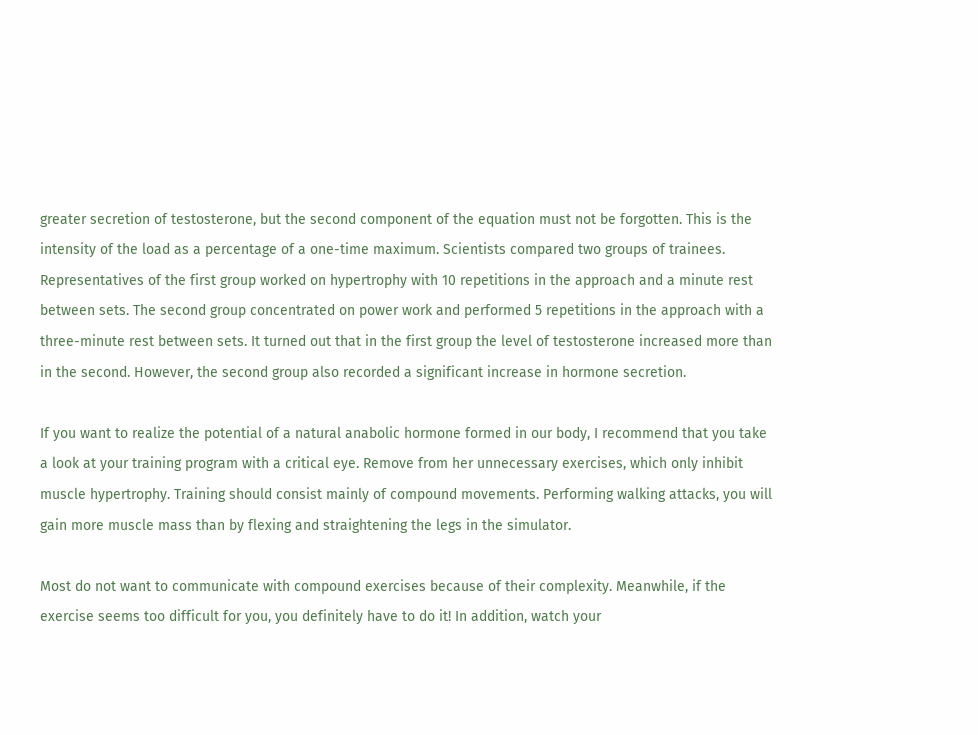greater secretion of testosterone, but the second component of the equation must not be forgotten. This is the intensity of the load as a percentage of a one-time maximum. Scientists compared two groups of trainees. Representatives of the first group worked on hypertrophy with 10 repetitions in the approach and a minute rest between sets. The second group concentrated on power work and performed 5 repetitions in the approach with a three-minute rest between sets. It turned out that in the first group the level of testosterone increased more than in the second. However, the second group also recorded a significant increase in hormone secretion.

If you want to realize the potential of a natural anabolic hormone formed in our body, I recommend that you take a look at your training program with a critical eye. Remove from her unnecessary exercises, which only inhibit muscle hypertrophy. Training should consist mainly of compound movements. Performing walking attacks, you will gain more muscle mass than by flexing and straightening the legs in the simulator.

Most do not want to communicate with compound exercises because of their complexity. Meanwhile, if the exercise seems too difficult for you, you definitely have to do it! In addition, watch your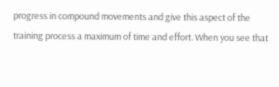progress in compound movements and give this aspect of the training process a maximum of time and effort. When you see that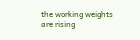the working weights are rising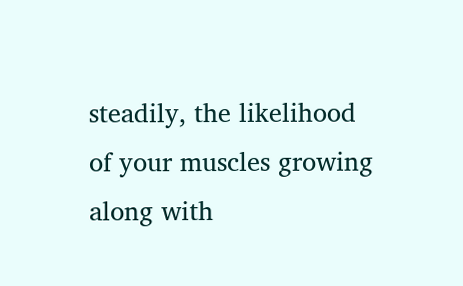steadily, the likelihood of your muscles growing along with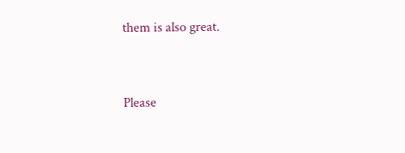them is also great.


Please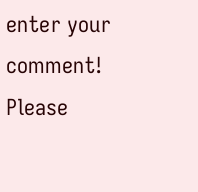enter your comment!
Please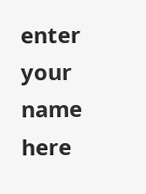enter your name here